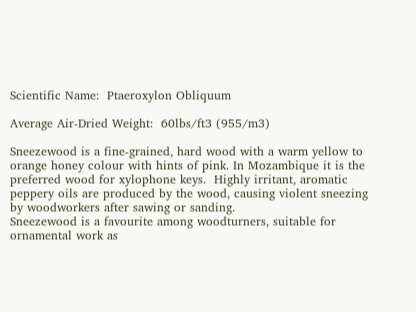Scientific Name:  Ptaeroxylon Obliquum

Average Air-Dried Weight:  60lbs/ft3 (955/m3)

Sneezewood is a fine-grained, hard wood with a warm yellow to orange honey colour with hints of pink. In Mozambique it is the preferred wood for xylophone keys.  Highly irritant, aromatic peppery oils are produced by the wood, causing violent sneezing by woodworkers after sawing or sanding.
Sneezewood is a favourite among woodturners, suitable for ornamental work as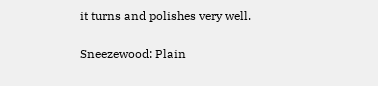it turns and polishes very well.

Sneezewood: Plain